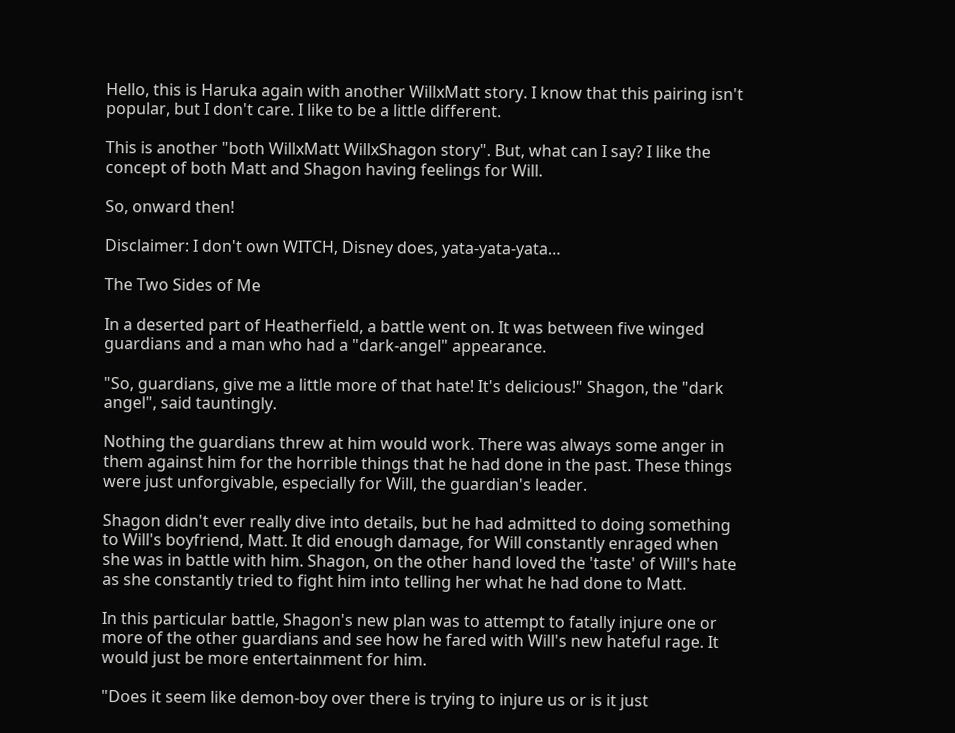Hello, this is Haruka again with another WillxMatt story. I know that this pairing isn't popular, but I don't care. I like to be a little different.

This is another "both WillxMatt WillxShagon story". But, what can I say? I like the concept of both Matt and Shagon having feelings for Will.

So, onward then!

Disclaimer: I don't own WITCH, Disney does, yata-yata-yata…

The Two Sides of Me

In a deserted part of Heatherfield, a battle went on. It was between five winged guardians and a man who had a "dark-angel" appearance.

"So, guardians, give me a little more of that hate! It's delicious!" Shagon, the "dark angel", said tauntingly.

Nothing the guardians threw at him would work. There was always some anger in them against him for the horrible things that he had done in the past. These things were just unforgivable, especially for Will, the guardian's leader.

Shagon didn't ever really dive into details, but he had admitted to doing something to Will's boyfriend, Matt. It did enough damage, for Will constantly enraged when she was in battle with him. Shagon, on the other hand loved the 'taste' of Will's hate as she constantly tried to fight him into telling her what he had done to Matt.

In this particular battle, Shagon's new plan was to attempt to fatally injure one or more of the other guardians and see how he fared with Will's new hateful rage. It would just be more entertainment for him.

"Does it seem like demon-boy over there is trying to injure us or is it just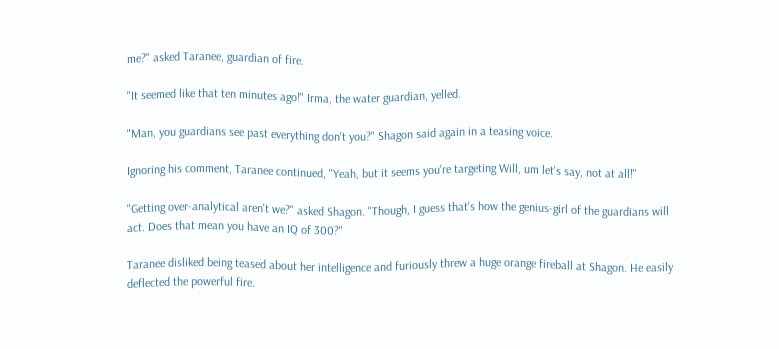me?" asked Taranee, guardian of fire.

"It seemed like that ten minutes ago!" Irma, the water guardian, yelled.

"Man, you guardians see past everything don't you?" Shagon said again in a teasing voice.

Ignoring his comment, Taranee continued, "Yeah, but it seems you're targeting Will, um let's say, not at all!"

"Getting over-analytical aren't we?" asked Shagon. "Though, I guess that's how the genius-girl of the guardians will act. Does that mean you have an IQ of 300?"

Taranee disliked being teased about her intelligence and furiously threw a huge orange fireball at Shagon. He easily deflected the powerful fire.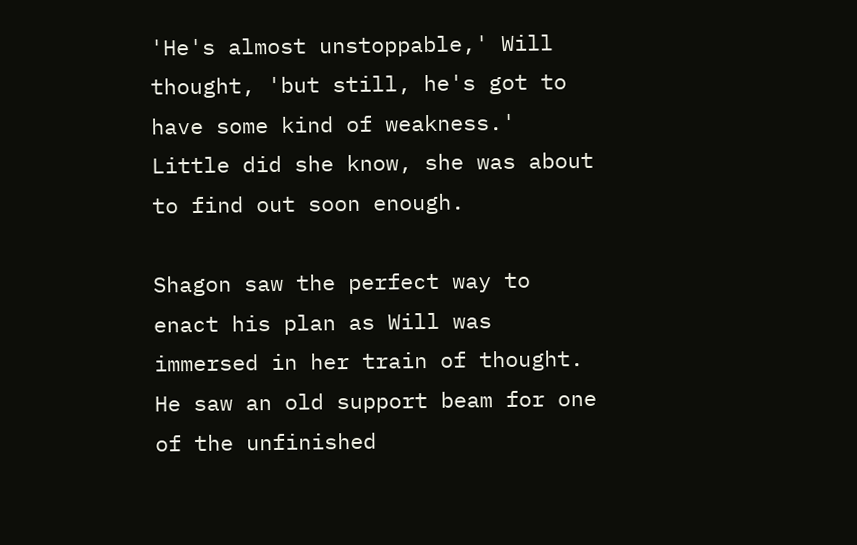'He's almost unstoppable,' Will thought, 'but still, he's got to have some kind of weakness.' Little did she know, she was about to find out soon enough.

Shagon saw the perfect way to enact his plan as Will was immersed in her train of thought. He saw an old support beam for one of the unfinished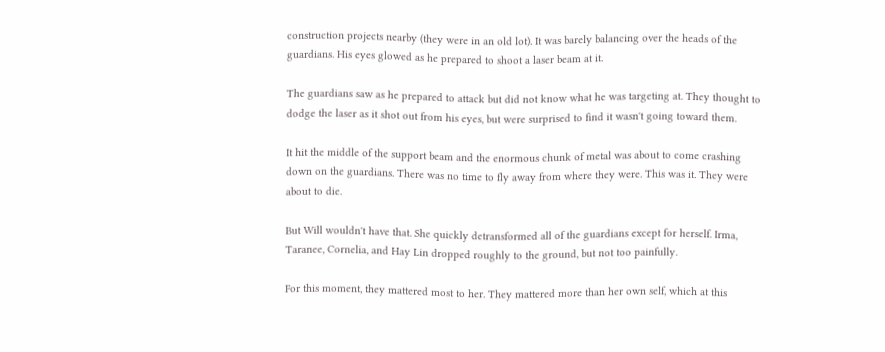construction projects nearby (they were in an old lot). It was barely balancing over the heads of the guardians. His eyes glowed as he prepared to shoot a laser beam at it.

The guardians saw as he prepared to attack but did not know what he was targeting at. They thought to dodge the laser as it shot out from his eyes, but were surprised to find it wasn't going toward them.

It hit the middle of the support beam and the enormous chunk of metal was about to come crashing down on the guardians. There was no time to fly away from where they were. This was it. They were about to die.

But Will wouldn't have that. She quickly detransformed all of the guardians except for herself. Irma, Taranee, Cornelia, and Hay Lin dropped roughly to the ground, but not too painfully.

For this moment, they mattered most to her. They mattered more than her own self, which at this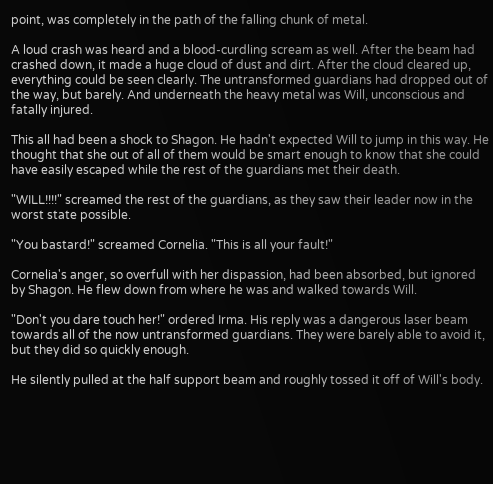point, was completely in the path of the falling chunk of metal.

A loud crash was heard and a blood-curdling scream as well. After the beam had crashed down, it made a huge cloud of dust and dirt. After the cloud cleared up, everything could be seen clearly. The untransformed guardians had dropped out of the way, but barely. And underneath the heavy metal was Will, unconscious and fatally injured.

This all had been a shock to Shagon. He hadn't expected Will to jump in this way. He thought that she out of all of them would be smart enough to know that she could have easily escaped while the rest of the guardians met their death.

"WILL!!!!" screamed the rest of the guardians, as they saw their leader now in the worst state possible.

"You bastard!" screamed Cornelia. "This is all your fault!"

Cornelia's anger, so overfull with her dispassion, had been absorbed, but ignored by Shagon. He flew down from where he was and walked towards Will.

"Don't you dare touch her!" ordered Irma. His reply was a dangerous laser beam towards all of the now untransformed guardians. They were barely able to avoid it, but they did so quickly enough.

He silently pulled at the half support beam and roughly tossed it off of Will's body.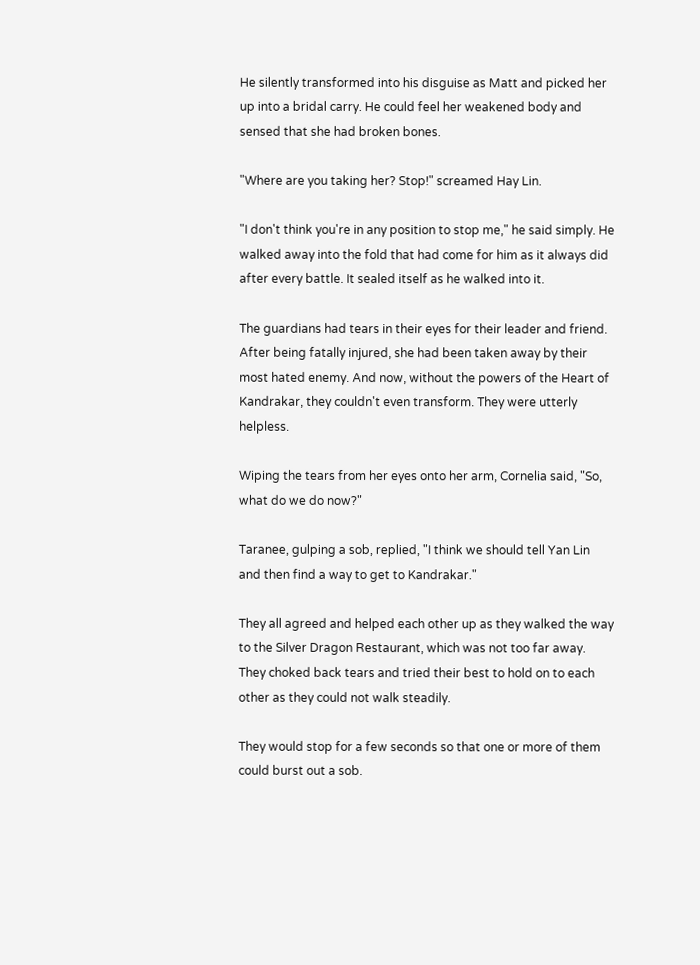He silently transformed into his disguise as Matt and picked her up into a bridal carry. He could feel her weakened body and sensed that she had broken bones.

"Where are you taking her? Stop!" screamed Hay Lin.

"I don't think you're in any position to stop me," he said simply. He walked away into the fold that had come for him as it always did after every battle. It sealed itself as he walked into it.

The guardians had tears in their eyes for their leader and friend. After being fatally injured, she had been taken away by their most hated enemy. And now, without the powers of the Heart of Kandrakar, they couldn't even transform. They were utterly helpless.

Wiping the tears from her eyes onto her arm, Cornelia said, "So, what do we do now?"

Taranee, gulping a sob, replied, "I think we should tell Yan Lin and then find a way to get to Kandrakar."

They all agreed and helped each other up as they walked the way to the Silver Dragon Restaurant, which was not too far away. They choked back tears and tried their best to hold on to each other as they could not walk steadily.

They would stop for a few seconds so that one or more of them could burst out a sob.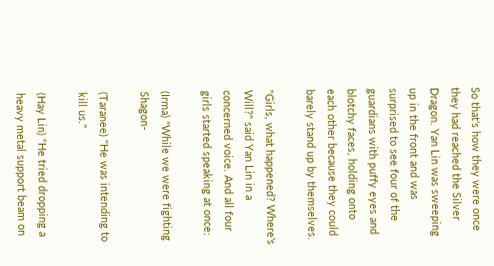So that's how they were once they had reached the Silver Dragon. Yan Lin was sweeping up in the front and was surprised to see four of the guardians with puffy eyes and blotchy faces, holding onto each other because they could barely stand up by themselves.

"Girls, what happened? Where's Will?" said Yan Lin in a concerned voice. And all four girls started speaking at once:

(Irma) "While we were fighting Shagon-

(Taranee) "He was intending to kill us."

(Hay Lin) "He tried dropping a heavy metal support beam on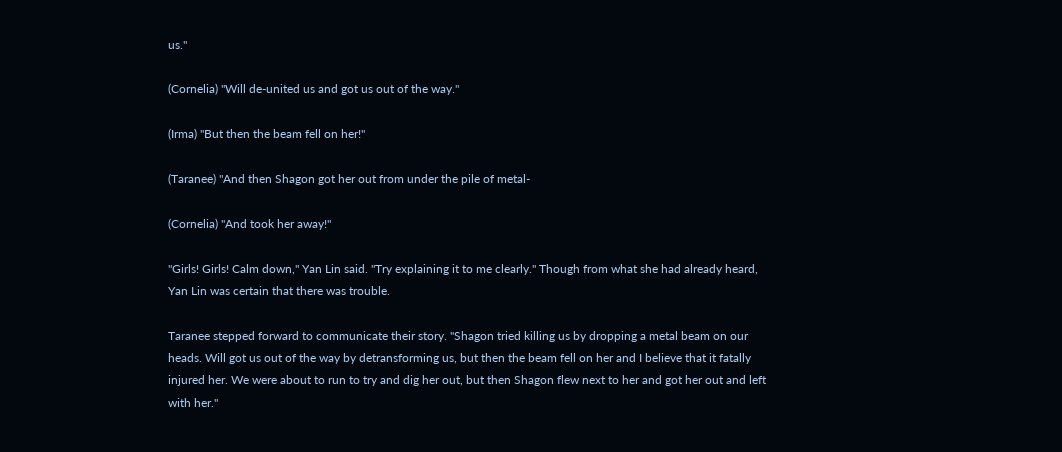us."

(Cornelia) "Will de-united us and got us out of the way."

(Irma) "But then the beam fell on her!"

(Taranee) "And then Shagon got her out from under the pile of metal-

(Cornelia) "And took her away!"

"Girls! Girls! Calm down," Yan Lin said. "Try explaining it to me clearly." Though from what she had already heard, Yan Lin was certain that there was trouble.

Taranee stepped forward to communicate their story. "Shagon tried killing us by dropping a metal beam on our heads. Will got us out of the way by detransforming us, but then the beam fell on her and I believe that it fatally injured her. We were about to run to try and dig her out, but then Shagon flew next to her and got her out and left with her."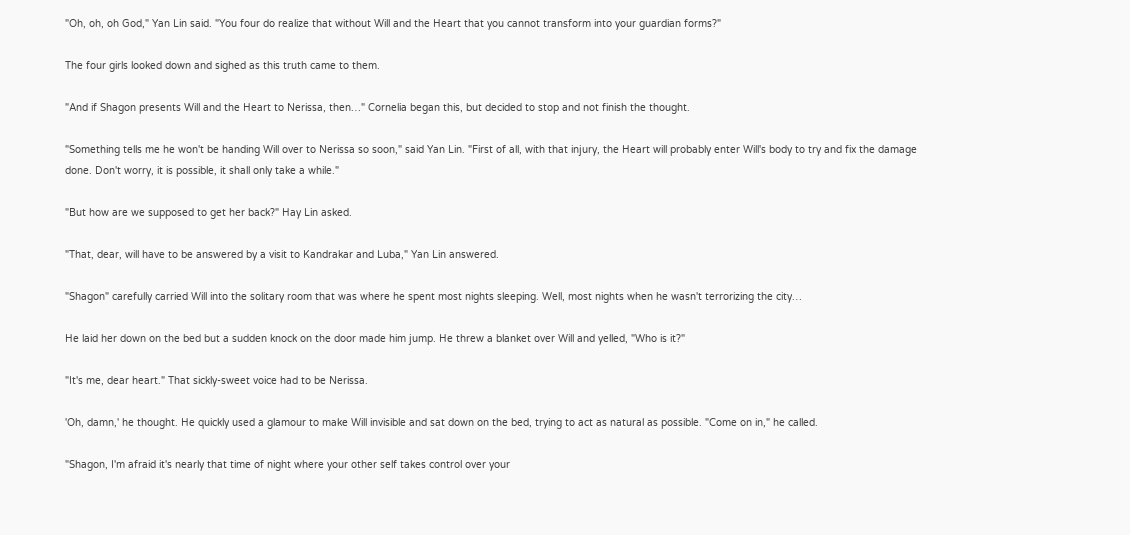"Oh, oh, oh God," Yan Lin said. "You four do realize that without Will and the Heart that you cannot transform into your guardian forms?"

The four girls looked down and sighed as this truth came to them.

"And if Shagon presents Will and the Heart to Nerissa, then…" Cornelia began this, but decided to stop and not finish the thought.

"Something tells me he won't be handing Will over to Nerissa so soon," said Yan Lin. "First of all, with that injury, the Heart will probably enter Will's body to try and fix the damage done. Don't worry, it is possible, it shall only take a while."

"But how are we supposed to get her back?" Hay Lin asked.

"That, dear, will have to be answered by a visit to Kandrakar and Luba," Yan Lin answered.

"Shagon" carefully carried Will into the solitary room that was where he spent most nights sleeping. Well, most nights when he wasn't terrorizing the city…

He laid her down on the bed but a sudden knock on the door made him jump. He threw a blanket over Will and yelled, "Who is it?"

"It's me, dear heart." That sickly-sweet voice had to be Nerissa.

'Oh, damn,' he thought. He quickly used a glamour to make Will invisible and sat down on the bed, trying to act as natural as possible. "Come on in," he called.

"Shagon, I'm afraid it's nearly that time of night where your other self takes control over your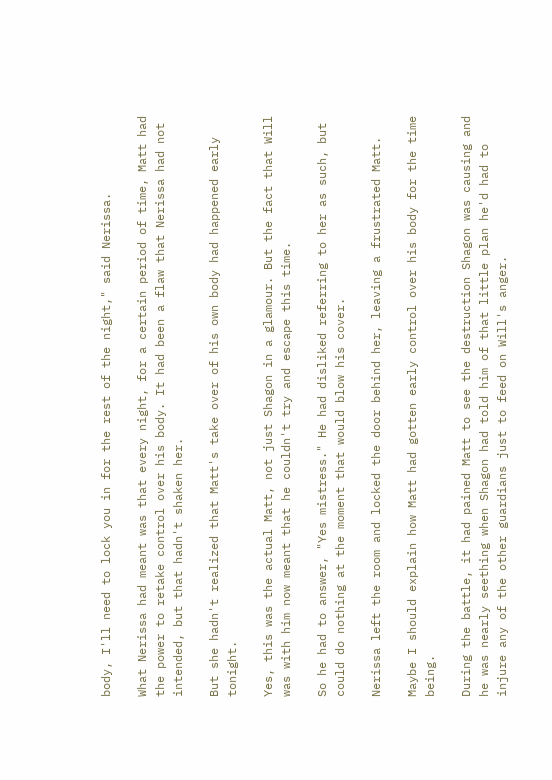body, I'll need to lock you in for the rest of the night," said Nerissa.

What Nerissa had meant was that every night, for a certain period of time, Matt had the power to retake control over his body. It had been a flaw that Nerissa had not intended, but that hadn't shaken her.

But she hadn't realized that Matt's take over of his own body had happened early tonight.

Yes, this was the actual Matt, not just Shagon in a glamour. But the fact that Will was with him now meant that he couldn't try and escape this time.

So he had to answer, "Yes mistress." He had disliked referring to her as such, but could do nothing at the moment that would blow his cover.

Nerissa left the room and locked the door behind her, leaving a frustrated Matt.

Maybe I should explain how Matt had gotten early control over his body for the time being.

During the battle, it had pained Matt to see the destruction Shagon was causing and he was nearly seething when Shagon had told him of that little plan he'd had to injure any of the other guardians just to feed on Will's anger.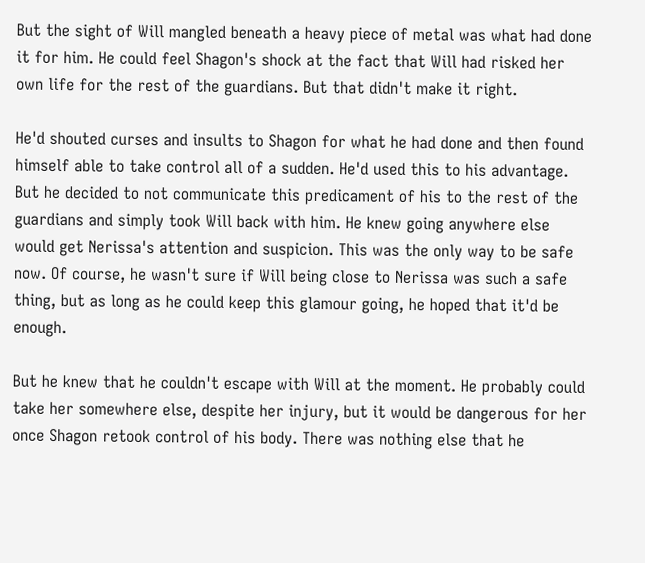But the sight of Will mangled beneath a heavy piece of metal was what had done it for him. He could feel Shagon's shock at the fact that Will had risked her own life for the rest of the guardians. But that didn't make it right.

He'd shouted curses and insults to Shagon for what he had done and then found himself able to take control all of a sudden. He'd used this to his advantage. But he decided to not communicate this predicament of his to the rest of the guardians and simply took Will back with him. He knew going anywhere else would get Nerissa's attention and suspicion. This was the only way to be safe now. Of course, he wasn't sure if Will being close to Nerissa was such a safe thing, but as long as he could keep this glamour going, he hoped that it'd be enough.

But he knew that he couldn't escape with Will at the moment. He probably could take her somewhere else, despite her injury, but it would be dangerous for her once Shagon retook control of his body. There was nothing else that he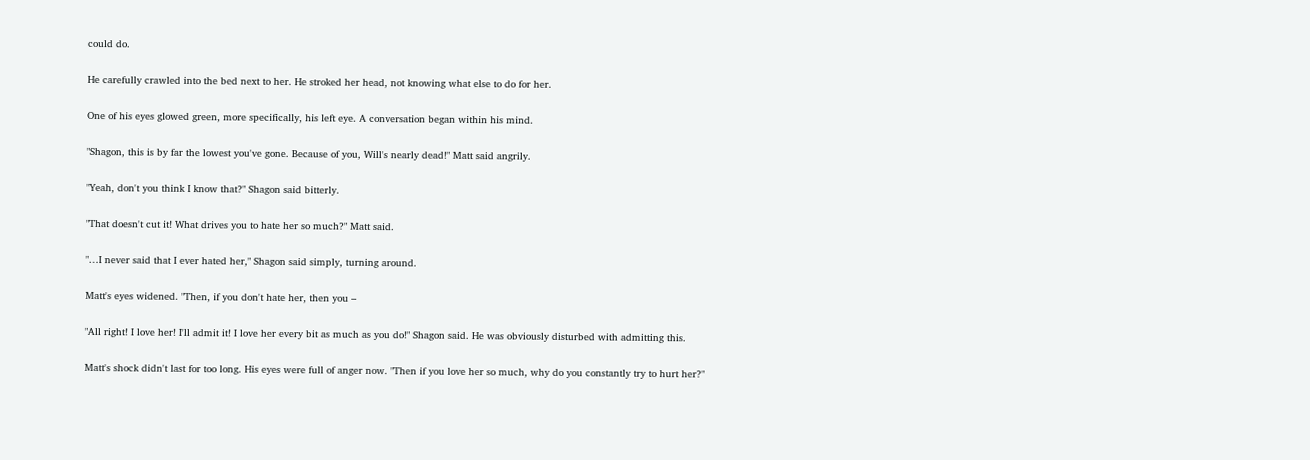could do.

He carefully crawled into the bed next to her. He stroked her head, not knowing what else to do for her.

One of his eyes glowed green, more specifically, his left eye. A conversation began within his mind.

"Shagon, this is by far the lowest you've gone. Because of you, Will's nearly dead!" Matt said angrily.

"Yeah, don't you think I know that?" Shagon said bitterly.

"That doesn't cut it! What drives you to hate her so much?" Matt said.

"…I never said that I ever hated her," Shagon said simply, turning around.

Matt's eyes widened. "Then, if you don't hate her, then you –

"All right! I love her! I'll admit it! I love her every bit as much as you do!" Shagon said. He was obviously disturbed with admitting this.

Matt's shock didn't last for too long. His eyes were full of anger now. "Then if you love her so much, why do you constantly try to hurt her?"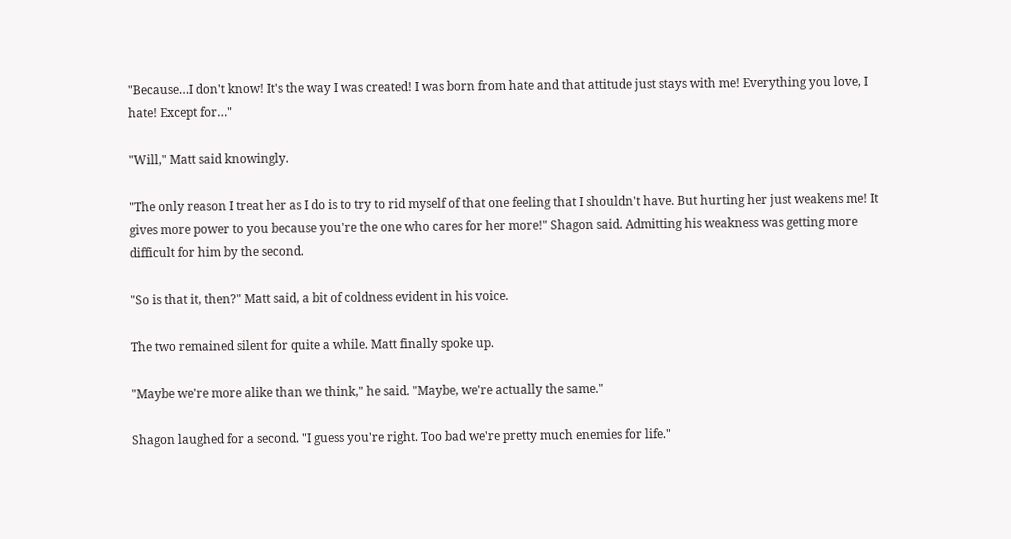"Because…I don't know! It's the way I was created! I was born from hate and that attitude just stays with me! Everything you love, I hate! Except for…"

"Will," Matt said knowingly.

"The only reason I treat her as I do is to try to rid myself of that one feeling that I shouldn't have. But hurting her just weakens me! It gives more power to you because you're the one who cares for her more!" Shagon said. Admitting his weakness was getting more difficult for him by the second.

"So is that it, then?" Matt said, a bit of coldness evident in his voice.

The two remained silent for quite a while. Matt finally spoke up.

"Maybe we're more alike than we think," he said. "Maybe, we're actually the same."

Shagon laughed for a second. "I guess you're right. Too bad we're pretty much enemies for life."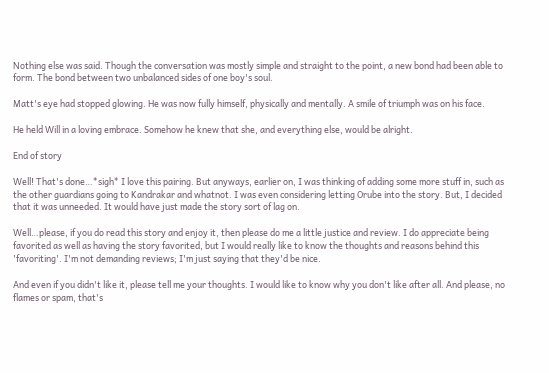Nothing else was said. Though the conversation was mostly simple and straight to the point, a new bond had been able to form. The bond between two unbalanced sides of one boy's soul.

Matt's eye had stopped glowing. He was now fully himself, physically and mentally. A smile of triumph was on his face.

He held Will in a loving embrace. Somehow he knew that she, and everything else, would be alright.

End of story

Well! That's done…*sigh* I love this pairing. But anyways, earlier on, I was thinking of adding some more stuff in, such as the other guardians going to Kandrakar and whatnot. I was even considering letting Orube into the story. But, I decided that it was unneeded. It would have just made the story sort of lag on.

Well…please, if you do read this story and enjoy it, then please do me a little justice and review. I do appreciate being favorited as well as having the story favorited, but I would really like to know the thoughts and reasons behind this 'favoriting'. I'm not demanding reviews; I'm just saying that they'd be nice.

And even if you didn't like it, please tell me your thoughts. I would like to know why you don't like after all. And please, no flames or spam, that's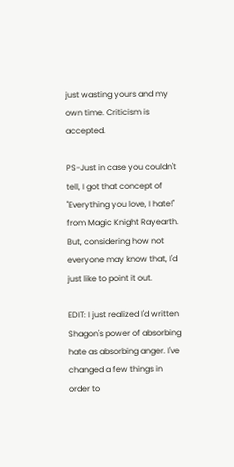just wasting yours and my own time. Criticism is accepted.

PS-Just in case you couldn't tell, I got that concept of "Everything you love, I hate!" from Magic Knight Rayearth. But, considering how not everyone may know that, I'd just like to point it out.

EDIT: I just realized I'd written Shagon's power of absorbing hate as absorbing anger. I've changed a few things in order to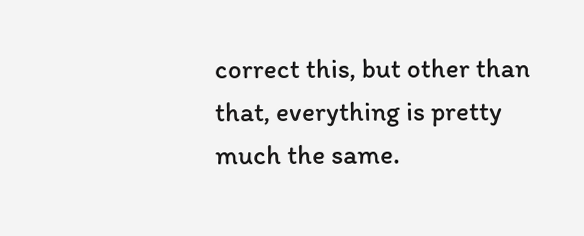correct this, but other than that, everything is pretty much the same.